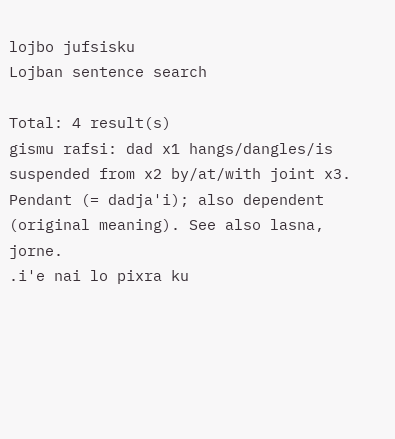lojbo jufsisku
Lojban sentence search

Total: 4 result(s)
gismu rafsi: dad x1 hangs/dangles/is suspended from x2 by/at/with joint x3. Pendant (= dadja'i); also dependent (original meaning). See also lasna, jorne.
.i'e nai lo pixra ku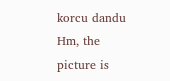korcu dandu
Hm, the picture is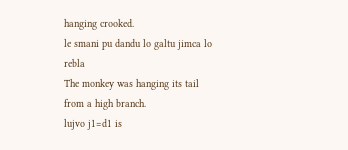hanging crooked.
le smani pu dandu lo galtu jimca lo rebla
The monkey was hanging its tail from a high branch.
lujvo j1=d1 is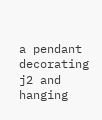a pendant decorating j2 and hanging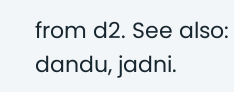from d2. See also: dandu, jadni.